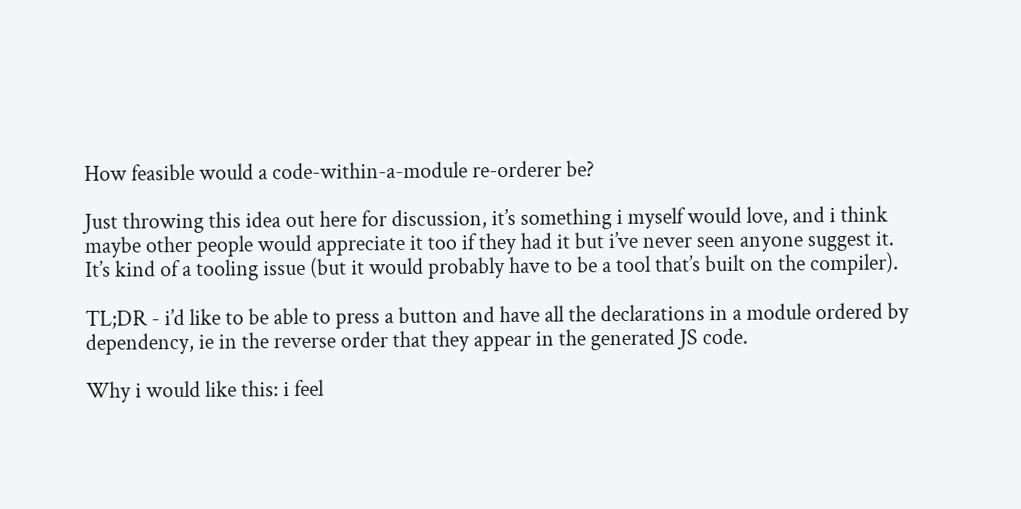How feasible would a code-within-a-module re-orderer be?

Just throwing this idea out here for discussion, it’s something i myself would love, and i think maybe other people would appreciate it too if they had it but i’ve never seen anyone suggest it. It’s kind of a tooling issue (but it would probably have to be a tool that’s built on the compiler).

TL;DR - i’d like to be able to press a button and have all the declarations in a module ordered by dependency, ie in the reverse order that they appear in the generated JS code.

Why i would like this: i feel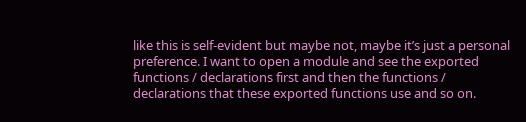like this is self-evident but maybe not, maybe it’s just a personal preference. I want to open a module and see the exported functions / declarations first and then the functions / declarations that these exported functions use and so on.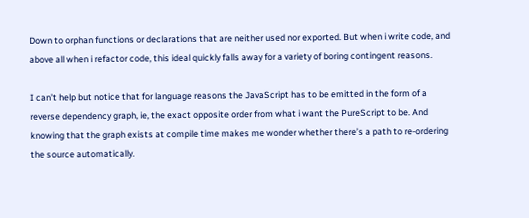Down to orphan functions or declarations that are neither used nor exported. But when i write code, and above all when i refactor code, this ideal quickly falls away for a variety of boring contingent reasons.

I can’t help but notice that for language reasons the JavaScript has to be emitted in the form of a reverse dependency graph, ie, the exact opposite order from what i want the PureScript to be. And knowing that the graph exists at compile time makes me wonder whether there’s a path to re-ordering the source automatically.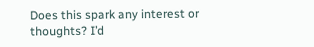Does this spark any interest or thoughts? I’d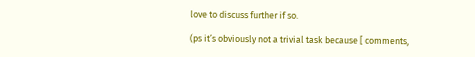love to discuss further if so.

(ps it’s obviously not a trivial task because [ comments,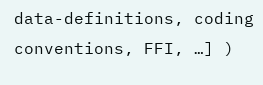data-definitions, coding conventions, FFI, …] )